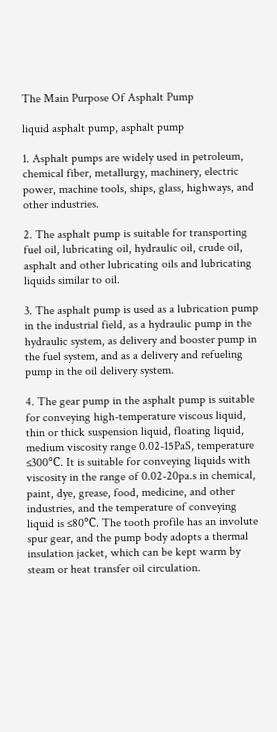The Main Purpose Of Asphalt Pump

liquid asphalt pump, asphalt pump

1. Asphalt pumps are widely used in petroleum, chemical fiber, metallurgy, machinery, electric power, machine tools, ships, glass, highways, and other industries.

2. The asphalt pump is suitable for transporting fuel oil, lubricating oil, hydraulic oil, crude oil, asphalt and other lubricating oils and lubricating liquids similar to oil.

3. The asphalt pump is used as a lubrication pump in the industrial field, as a hydraulic pump in the hydraulic system, as delivery and booster pump in the fuel system, and as a delivery and refueling pump in the oil delivery system.

4. The gear pump in the asphalt pump is suitable for conveying high-temperature viscous liquid, thin or thick suspension liquid, floating liquid, medium viscosity range 0.02-15PaS, temperature ≤300℃. It is suitable for conveying liquids with viscosity in the range of 0.02-20pa.s in chemical, paint, dye, grease, food, medicine, and other industries, and the temperature of conveying liquid is ≤80℃. The tooth profile has an involute spur gear, and the pump body adopts a thermal insulation jacket, which can be kept warm by steam or heat transfer oil circulation.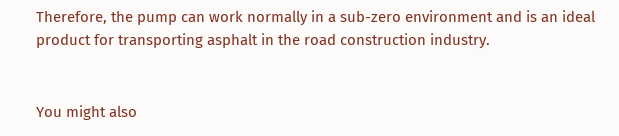Therefore, the pump can work normally in a sub-zero environment and is an ideal product for transporting asphalt in the road construction industry.


You might also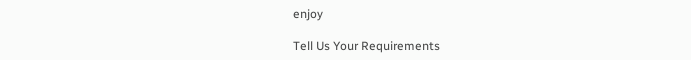enjoy

Tell Us Your Requirements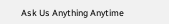Ask Us Anything Anytime